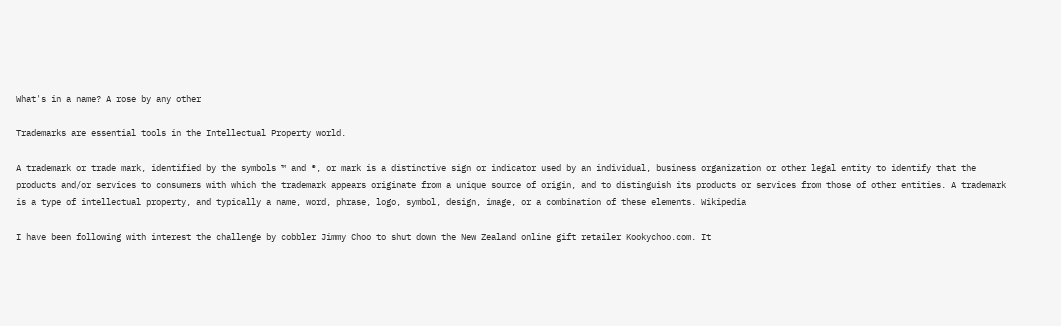What's in a name? A rose by any other

Trademarks are essential tools in the Intellectual Property world.

A trademark or trade mark, identified by the symbols ™ and ®, or mark is a distinctive sign or indicator used by an individual, business organization or other legal entity to identify that the products and/or services to consumers with which the trademark appears originate from a unique source of origin, and to distinguish its products or services from those of other entities. A trademark is a type of intellectual property, and typically a name, word, phrase, logo, symbol, design, image, or a combination of these elements. Wikipedia

I have been following with interest the challenge by cobbler Jimmy Choo to shut down the New Zealand online gift retailer Kookychoo.com. It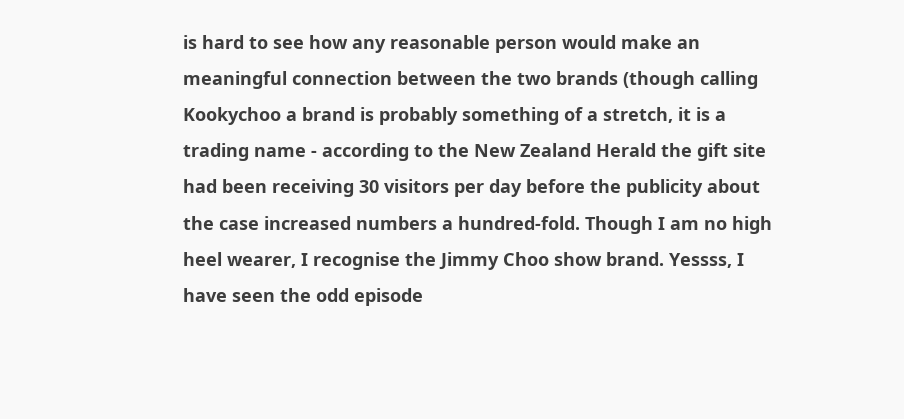is hard to see how any reasonable person would make an meaningful connection between the two brands (though calling Kookychoo a brand is probably something of a stretch, it is a trading name - according to the New Zealand Herald the gift site had been receiving 30 visitors per day before the publicity about the case increased numbers a hundred-fold. Though I am no high heel wearer, I recognise the Jimmy Choo show brand. Yessss, I have seen the odd episode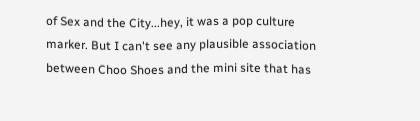of Sex and the City...hey, it was a pop culture marker. But I can't see any plausible association between Choo Shoes and the mini site that has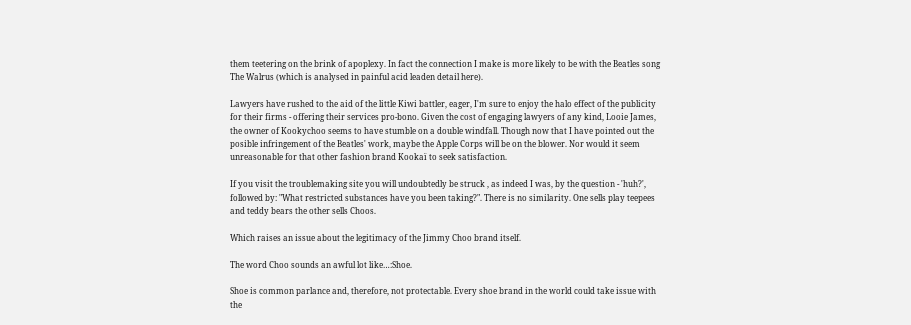them teetering on the brink of apoplexy. In fact the connection I make is more likely to be with the Beatles song The Walrus (which is analysed in painful acid leaden detail here).

Lawyers have rushed to the aid of the little Kiwi battler, eager, I'm sure to enjoy the halo effect of the publicity for their firms - offering their services pro-bono. Given the cost of engaging lawyers of any kind, Looie James, the owner of Kookychoo seems to have stumble on a double windfall. Though now that I have pointed out the posible infringement of the Beatles' work, maybe the Apple Corps will be on the blower. Nor would it seem unreasonable for that other fashion brand Kookaï to seek satisfaction.

If you visit the troublemaking site you will undoubtedly be struck , as indeed I was, by the question - 'huh?', followed by: "What restricted substances have you been taking?". There is no similarity. One sells play teepees and teddy bears the other sells Choos.

Which raises an issue about the legitimacy of the Jimmy Choo brand itself.

The word Choo sounds an awful lot like…:Shoe.

Shoe is common parlance and, therefore, not protectable. Every shoe brand in the world could take issue with the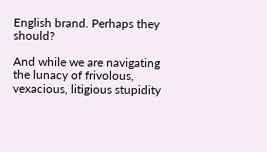English brand. Perhaps they should?

And while we are navigating the lunacy of frivolous, vexacious, litigious stupidity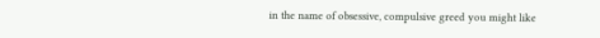in the name of obsessive, compulsive greed you might like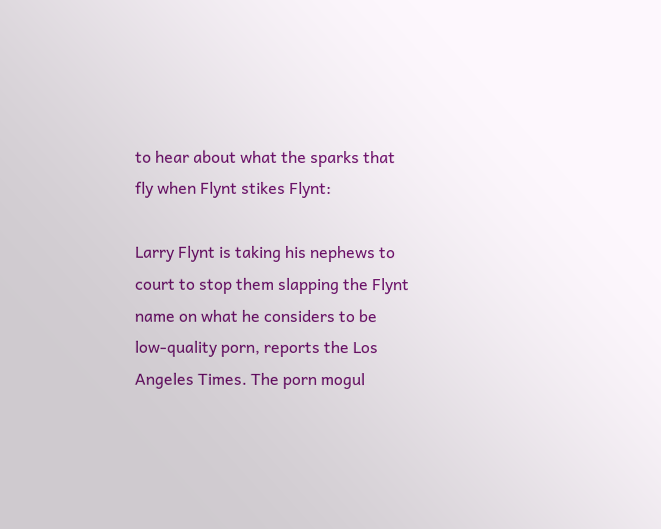to hear about what the sparks that fly when Flynt stikes Flynt:

Larry Flynt is taking his nephews to court to stop them slapping the Flynt name on what he considers to be low-quality porn, reports the Los Angeles Times. The porn mogul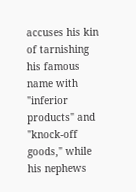accuses his kin of tarnishing his famous name with "inferior products" and "knock-off goods," while his nephews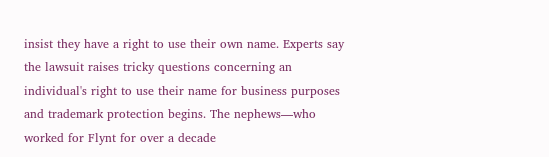insist they have a right to use their own name. Experts say the lawsuit raises tricky questions concerning an individual's right to use their name for business purposes and trademark protection begins. The nephews—who worked for Flynt for over a decade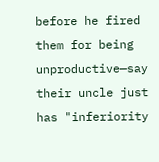before he fired them for being unproductive—say their uncle just has "inferiority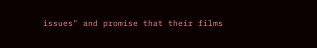issues" and promise that their films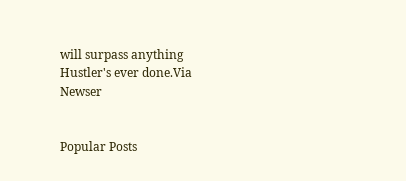will surpass anything Hustler's ever done.Via Newser


Popular Posts